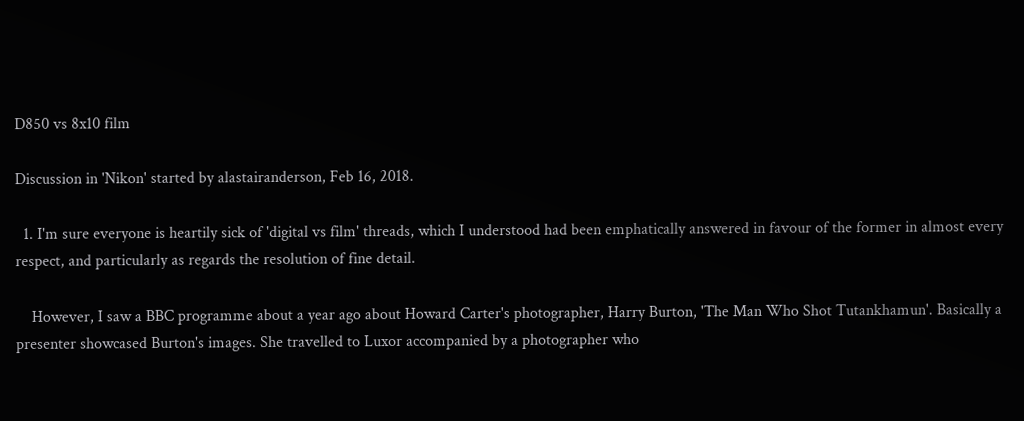D850 vs 8x10 film

Discussion in 'Nikon' started by alastairanderson, Feb 16, 2018.

  1. I'm sure everyone is heartily sick of 'digital vs film' threads, which I understood had been emphatically answered in favour of the former in almost every respect, and particularly as regards the resolution of fine detail.

    However, I saw a BBC programme about a year ago about Howard Carter's photographer, Harry Burton, 'The Man Who Shot Tutankhamun'. Basically a presenter showcased Burton's images. She travelled to Luxor accompanied by a photographer who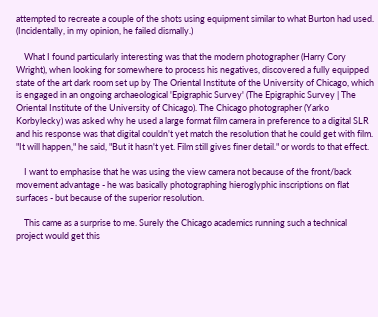attempted to recreate a couple of the shots using equipment similar to what Burton had used. (Incidentally, in my opinion, he failed dismally.)

    What I found particularly interesting was that the modern photographer (Harry Cory Wright), when looking for somewhere to process his negatives, discovered a fully equipped state of the art dark room set up by The Oriental Institute of the University of Chicago, which is engaged in an ongoing archaeological 'Epigraphic Survey' (The Epigraphic Survey | The Oriental Institute of the University of Chicago). The Chicago photographer (Yarko Korbylecky) was asked why he used a large format film camera in preference to a digital SLR and his response was that digital couldn't yet match the resolution that he could get with film. "It will happen," he said, "But it hasn't yet. Film still gives finer detail." or words to that effect.

    I want to emphasise that he was using the view camera not because of the front/back movement advantage - he was basically photographing hieroglyphic inscriptions on flat surfaces - but because of the superior resolution.

    This came as a surprise to me. Surely the Chicago academics running such a technical project would get this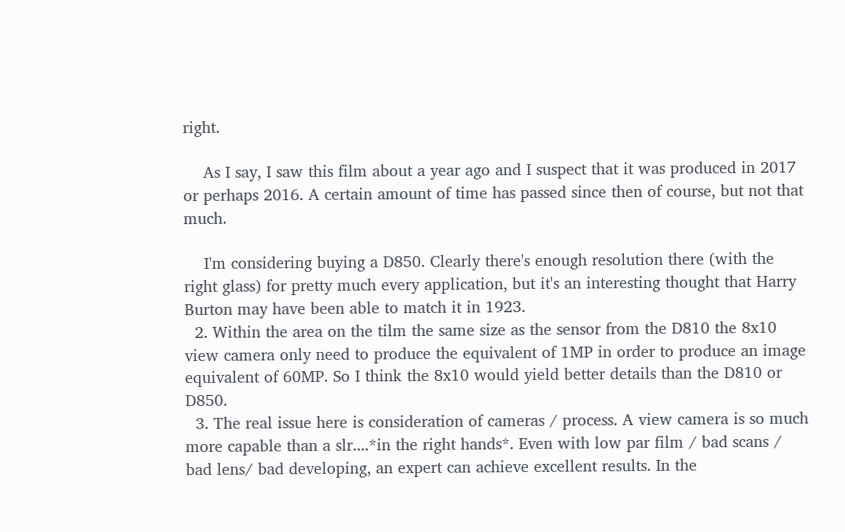right.

    As I say, I saw this film about a year ago and I suspect that it was produced in 2017 or perhaps 2016. A certain amount of time has passed since then of course, but not that much.

    I'm considering buying a D850. Clearly there's enough resolution there (with the right glass) for pretty much every application, but it's an interesting thought that Harry Burton may have been able to match it in 1923.
  2. Within the area on the tilm the same size as the sensor from the D810 the 8x10 view camera only need to produce the equivalent of 1MP in order to produce an image equivalent of 60MP. So I think the 8x10 would yield better details than the D810 or D850.
  3. The real issue here is consideration of cameras / process. A view camera is so much more capable than a slr....*in the right hands*. Even with low par film / bad scans / bad lens/ bad developing, an expert can achieve excellent results. In the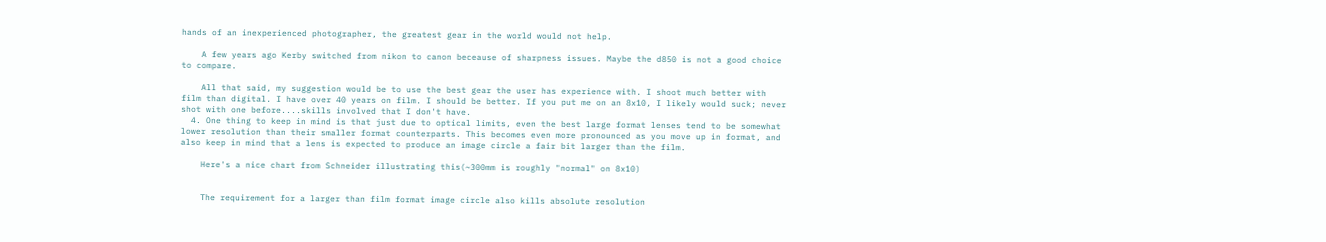hands of an inexperienced photographer, the greatest gear in the world would not help.

    A few years ago Kerby switched from nikon to canon beceause of sharpness issues. Maybe the d850 is not a good choice to compare.

    All that said, my suggestion would be to use the best gear the user has experience with. I shoot much better with film than digital. I have over 40 years on film. I should be better. If you put me on an 8x10, I likely would suck; never shot with one before....skills involved that I don't have.
  4. One thing to keep in mind is that just due to optical limits, even the best large format lenses tend to be somewhat lower resolution than their smaller format counterparts. This becomes even more pronounced as you move up in format, and also keep in mind that a lens is expected to produce an image circle a fair bit larger than the film.

    Here's a nice chart from Schneider illustrating this(~300mm is roughly "normal" on 8x10)


    The requirement for a larger than film format image circle also kills absolute resolution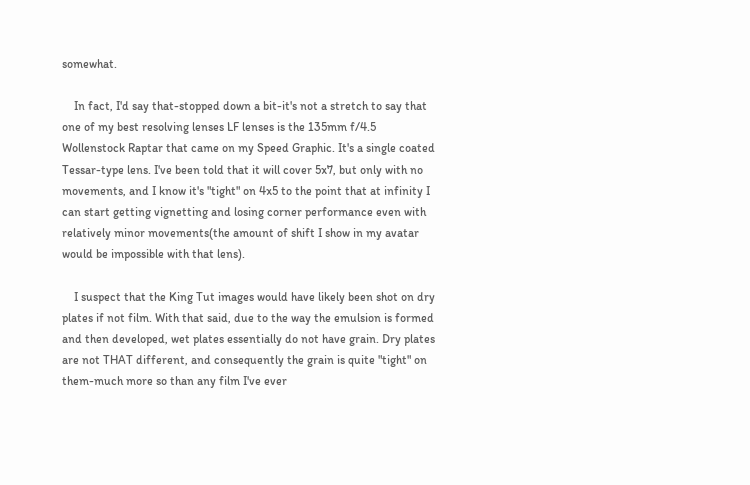somewhat.

    In fact, I'd say that-stopped down a bit-it's not a stretch to say that one of my best resolving lenses LF lenses is the 135mm f/4.5 Wollenstock Raptar that came on my Speed Graphic. It's a single coated Tessar-type lens. I've been told that it will cover 5x7, but only with no movements, and I know it's "tight" on 4x5 to the point that at infinity I can start getting vignetting and losing corner performance even with relatively minor movements(the amount of shift I show in my avatar would be impossible with that lens).

    I suspect that the King Tut images would have likely been shot on dry plates if not film. With that said, due to the way the emulsion is formed and then developed, wet plates essentially do not have grain. Dry plates are not THAT different, and consequently the grain is quite "tight" on them-much more so than any film I've ever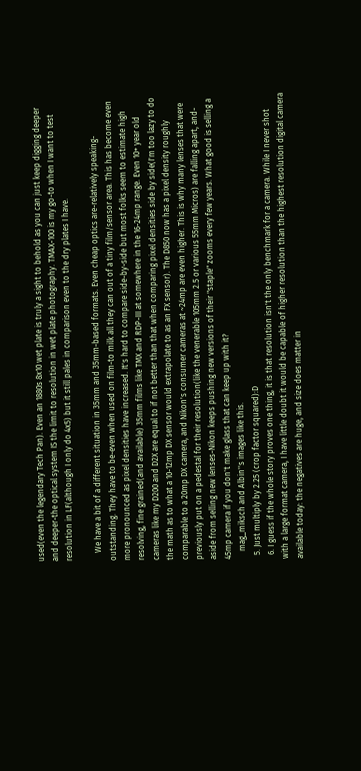used(even the legendary Tech Pan). Even an 1880s 8x10 wet plate is truly a sight to behold as you can just keep digging deeper and deeper-the optical system IS the limit to resolution in wet plate photography. TMAX-100 is my go-to when I want to test resolution in LF(although I only do 4x5) but it still pales in comparison even to the dry plates I have.

    We have a bit of a different situation in 35mm and 35mm-based formats. Even cheap optics are-relatively speaking-outstanding. They have to be-even when used on film-to milk all they can out of a tiny film/sensor area. This has become even more pronounced as pixel densities have increased. It's hard to compare side-by-side but most folks seem to estimate high resolving, fine grained(and available) 35mm films like TMX and RDP-III at somewhere in the 16-24mp range. Even 10+ year old cameras like my D200 and D2X are equal to if not better than that when comparing pixel densities side by side(I'm too lazy to do the math as to what a 10-12mp DX sensor would extrapolate to as an FX sensor). The D850 now has a pixel density roughly comparable to a 20mp DX camera, and Nikon's consumer cameras at ~24mp are even higher. This is why many lenses that were previously put on a pedestal for their resolution(like the venerable 105mm 2.5 or various 55mm Micros) are falling apart, and-aside from selling new lenses-Nikon keeps pushing new versions of their "staple" zooms every few years. What good is selling a 45mp camera if you don't make glass that can keep up with it?
    mag_miksch and Albin''s images like this.
  5. Just multiply by 2.25 (crop factor squared):D
  6. I guess if the whole story proves one thing, it is that resolution isn't the only benchmark for a camera. While I never shot with a large format camera, I have little doubt it would be capable of higher resolution than the highest resolution digital camera available today: the negatives are huge, and size does matter in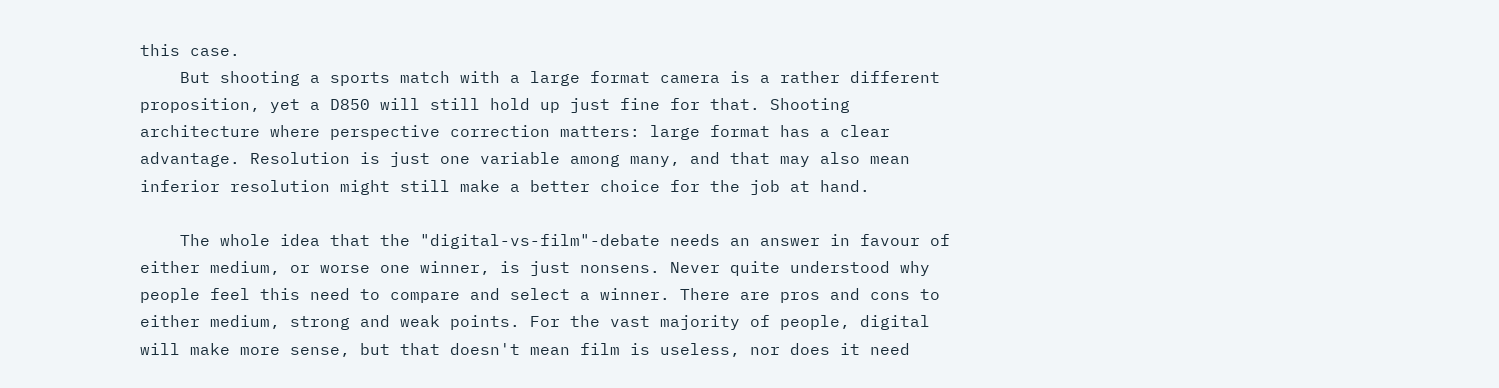this case.
    But shooting a sports match with a large format camera is a rather different proposition, yet a D850 will still hold up just fine for that. Shooting architecture where perspective correction matters: large format has a clear advantage. Resolution is just one variable among many, and that may also mean inferior resolution might still make a better choice for the job at hand.

    The whole idea that the "digital-vs-film"-debate needs an answer in favour of either medium, or worse one winner, is just nonsens. Never quite understood why people feel this need to compare and select a winner. There are pros and cons to either medium, strong and weak points. For the vast majority of people, digital will make more sense, but that doesn't mean film is useless, nor does it need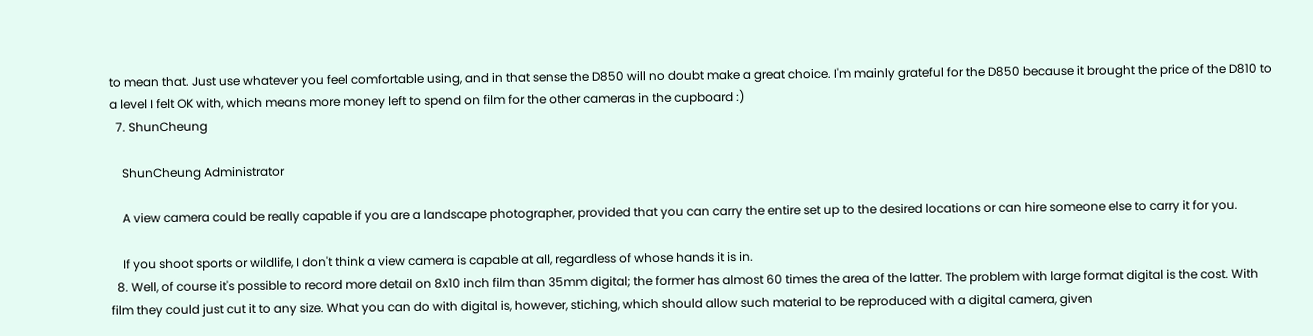to mean that. Just use whatever you feel comfortable using, and in that sense the D850 will no doubt make a great choice. I'm mainly grateful for the D850 because it brought the price of the D810 to a level I felt OK with, which means more money left to spend on film for the other cameras in the cupboard :)
  7. ShunCheung

    ShunCheung Administrator

    A view camera could be really capable if you are a landscape photographer, provided that you can carry the entire set up to the desired locations or can hire someone else to carry it for you.

    If you shoot sports or wildlife, I don't think a view camera is capable at all, regardless of whose hands it is in.
  8. Well, of course it's possible to record more detail on 8x10 inch film than 35mm digital; the former has almost 60 times the area of the latter. The problem with large format digital is the cost. With film they could just cut it to any size. What you can do with digital is, however, stiching, which should allow such material to be reproduced with a digital camera, given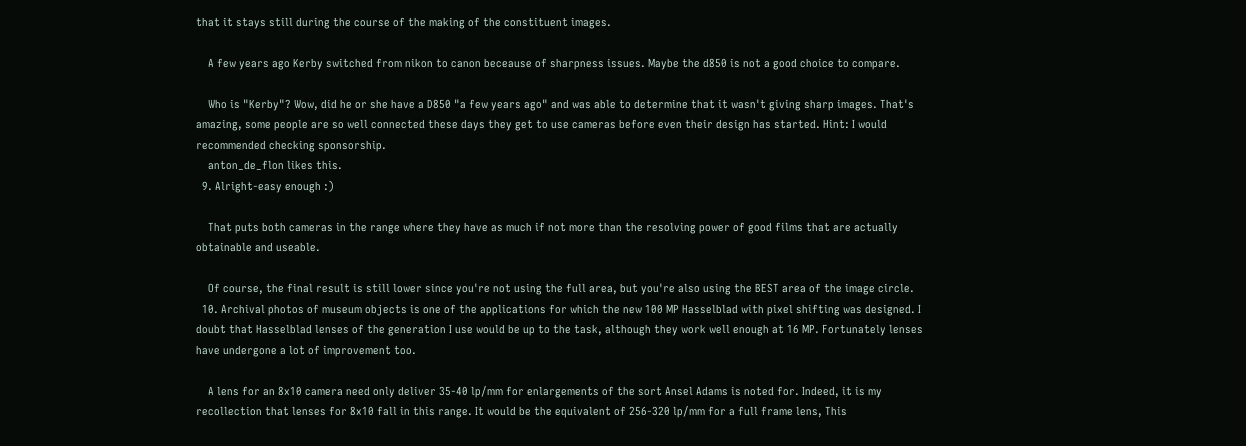that it stays still during the course of the making of the constituent images.

    A few years ago Kerby switched from nikon to canon beceause of sharpness issues. Maybe the d850 is not a good choice to compare.

    Who is "Kerby"? Wow, did he or she have a D850 "a few years ago" and was able to determine that it wasn't giving sharp images. That's amazing, some people are so well connected these days they get to use cameras before even their design has started. Hint: I would recommended checking sponsorship.
    anton_de_flon likes this.
  9. Alright-easy enough :)

    That puts both cameras in the range where they have as much if not more than the resolving power of good films that are actually obtainable and useable.

    Of course, the final result is still lower since you're not using the full area, but you're also using the BEST area of the image circle.
  10. Archival photos of museum objects is one of the applications for which the new 100 MP Hasselblad with pixel shifting was designed. I doubt that Hasselblad lenses of the generation I use would be up to the task, although they work well enough at 16 MP. Fortunately lenses have undergone a lot of improvement too.

    A lens for an 8x10 camera need only deliver 35-40 lp/mm for enlargements of the sort Ansel Adams is noted for. Indeed, it is my recollection that lenses for 8x10 fall in this range. It would be the equivalent of 256-320 lp/mm for a full frame lens, This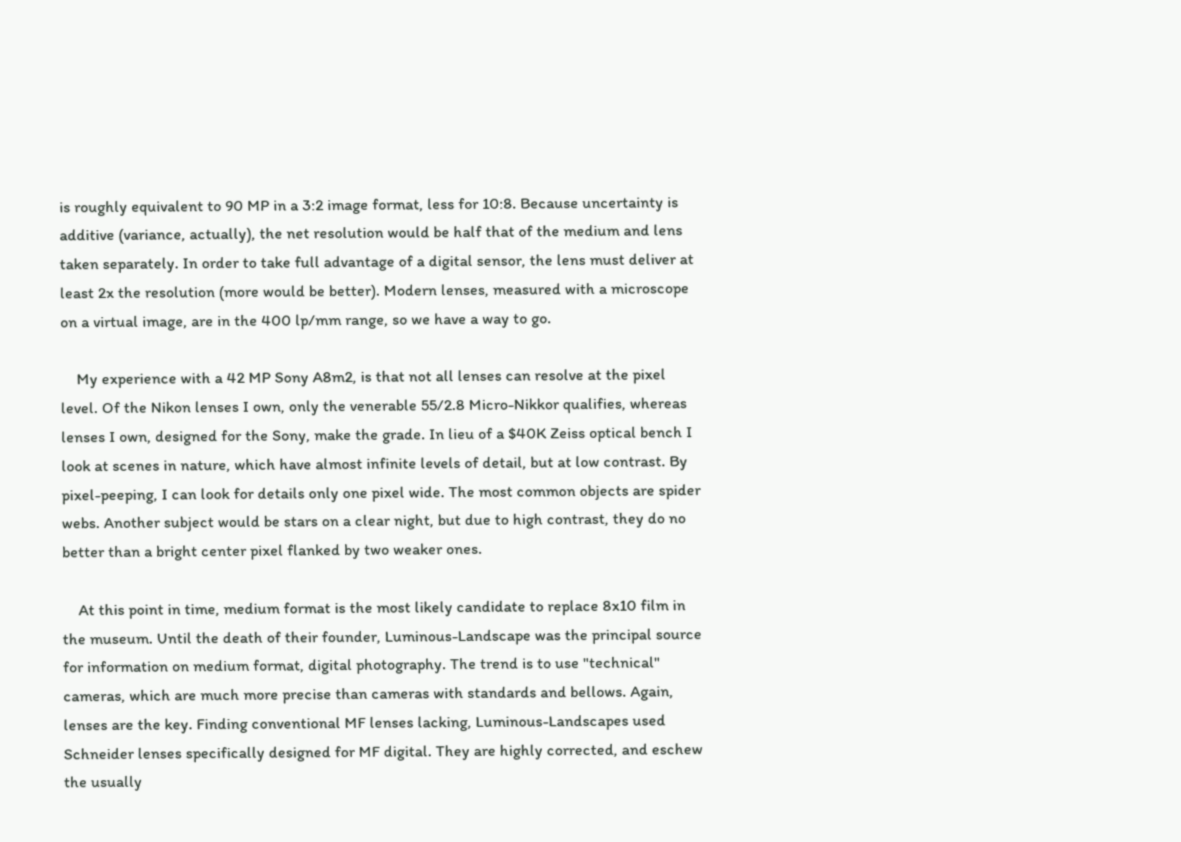is roughly equivalent to 90 MP in a 3:2 image format, less for 10:8. Because uncertainty is additive (variance, actually), the net resolution would be half that of the medium and lens taken separately. In order to take full advantage of a digital sensor, the lens must deliver at least 2x the resolution (more would be better). Modern lenses, measured with a microscope on a virtual image, are in the 400 lp/mm range, so we have a way to go.

    My experience with a 42 MP Sony A8m2, is that not all lenses can resolve at the pixel level. Of the Nikon lenses I own, only the venerable 55/2.8 Micro-Nikkor qualifies, whereas lenses I own, designed for the Sony, make the grade. In lieu of a $40K Zeiss optical bench I look at scenes in nature, which have almost infinite levels of detail, but at low contrast. By pixel-peeping, I can look for details only one pixel wide. The most common objects are spider webs. Another subject would be stars on a clear night, but due to high contrast, they do no better than a bright center pixel flanked by two weaker ones.

    At this point in time, medium format is the most likely candidate to replace 8x10 film in the museum. Until the death of their founder, Luminous-Landscape was the principal source for information on medium format, digital photography. The trend is to use "technical" cameras, which are much more precise than cameras with standards and bellows. Again, lenses are the key. Finding conventional MF lenses lacking, Luminous-Landscapes used Schneider lenses specifically designed for MF digital. They are highly corrected, and eschew the usually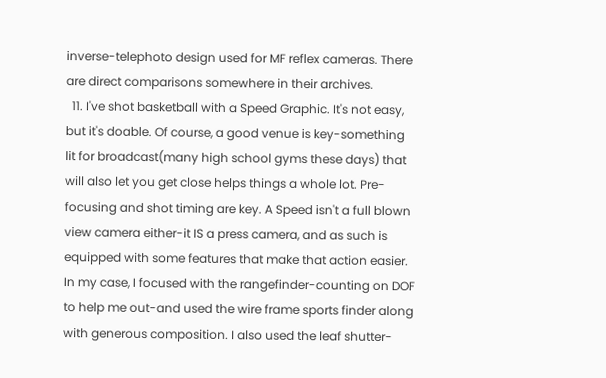inverse-telephoto design used for MF reflex cameras. There are direct comparisons somewhere in their archives.
  11. I've shot basketball with a Speed Graphic. It's not easy, but it's doable. Of course, a good venue is key-something lit for broadcast(many high school gyms these days) that will also let you get close helps things a whole lot. Pre-focusing and shot timing are key. A Speed isn't a full blown view camera either-it IS a press camera, and as such is equipped with some features that make that action easier. In my case, I focused with the rangefinder-counting on DOF to help me out-and used the wire frame sports finder along with generous composition. I also used the leaf shutter-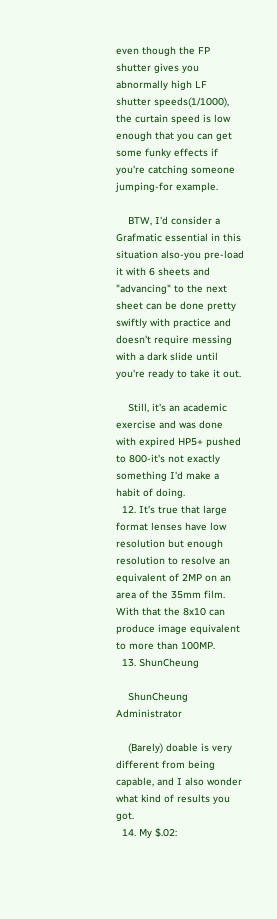even though the FP shutter gives you abnormally high LF shutter speeds(1/1000), the curtain speed is low enough that you can get some funky effects if you're catching someone jumping-for example.

    BTW, I'd consider a Grafmatic essential in this situation also-you pre-load it with 6 sheets and "advancing" to the next sheet can be done pretty swiftly with practice and doesn't require messing with a dark slide until you're ready to take it out.

    Still, it's an academic exercise and was done with expired HP5+ pushed to 800-it's not exactly something I'd make a habit of doing.
  12. It's true that large format lenses have low resolution but enough resolution to resolve an equivalent of 2MP on an area of the 35mm film. With that the 8x10 can produce image equivalent to more than 100MP.
  13. ShunCheung

    ShunCheung Administrator

    (Barely) doable is very different from being capable, and I also wonder what kind of results you got.
  14. My $.02: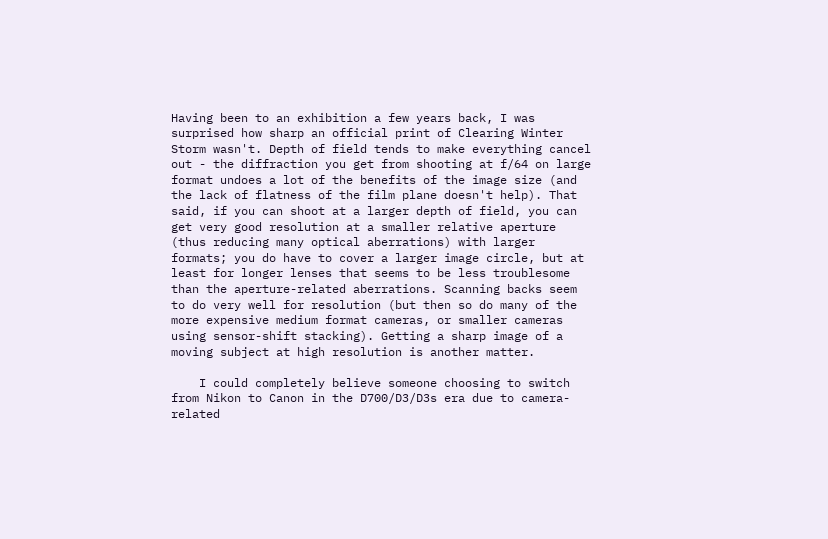Having been to an exhibition a few years back, I was surprised how sharp an official print of Clearing Winter Storm wasn't. Depth of field tends to make everything cancel out - the diffraction you get from shooting at f/64 on large format undoes a lot of the benefits of the image size (and the lack of flatness of the film plane doesn't help). That said, if you can shoot at a larger depth of field, you can get very good resolution at a smaller relative aperture (thus reducing many optical aberrations) with larger formats; you do have to cover a larger image circle, but at least for longer lenses that seems to be less troublesome than the aperture-related aberrations. Scanning backs seem to do very well for resolution (but then so do many of the more expensive medium format cameras, or smaller cameras using sensor-shift stacking). Getting a sharp image of a moving subject at high resolution is another matter.

    I could completely believe someone choosing to switch from Nikon to Canon in the D700/D3/D3s era due to camera-related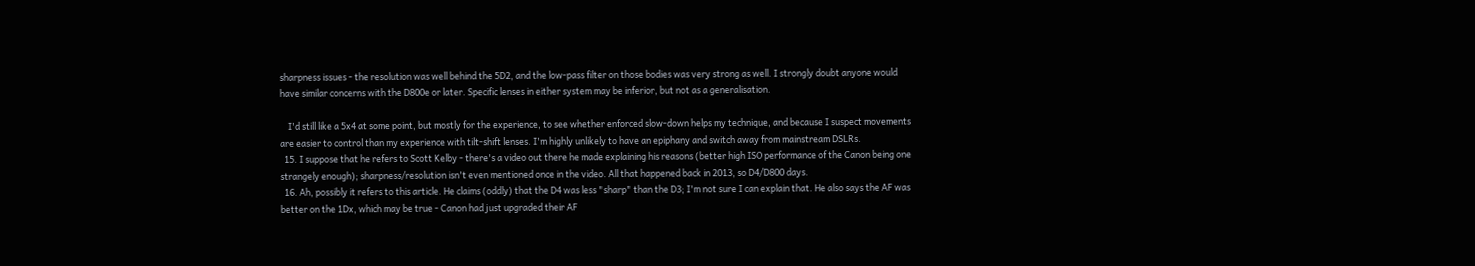sharpness issues - the resolution was well behind the 5D2, and the low-pass filter on those bodies was very strong as well. I strongly doubt anyone would have similar concerns with the D800e or later. Specific lenses in either system may be inferior, but not as a generalisation.

    I'd still like a 5x4 at some point, but mostly for the experience, to see whether enforced slow-down helps my technique, and because I suspect movements are easier to control than my experience with tilt-shift lenses. I'm highly unlikely to have an epiphany and switch away from mainstream DSLRs.
  15. I suppose that he refers to Scott Kelby - there's a video out there he made explaining his reasons (better high ISO performance of the Canon being one strangely enough); sharpness/resolution isn't even mentioned once in the video. All that happened back in 2013, so D4/D800 days.
  16. Ah, possibly it refers to this article. He claims (oddly) that the D4 was less "sharp" than the D3; I'm not sure I can explain that. He also says the AF was better on the 1Dx, which may be true - Canon had just upgraded their AF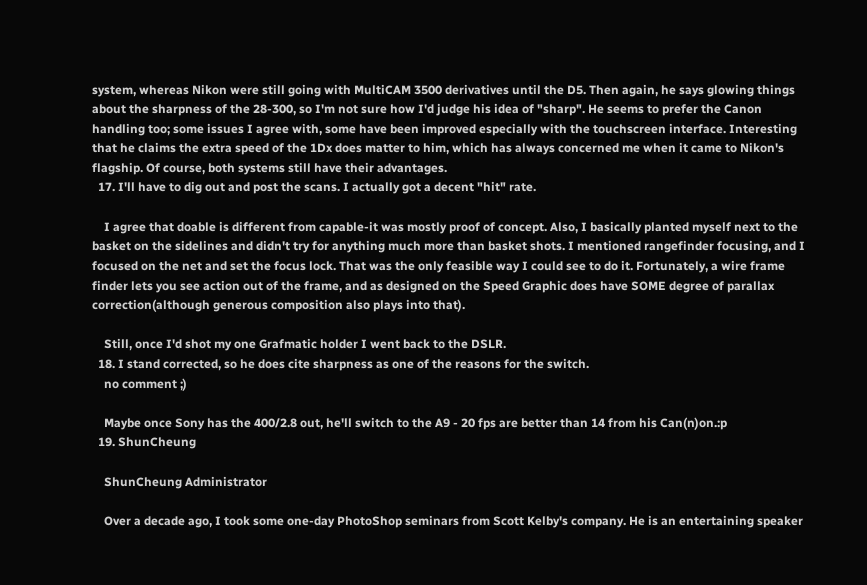system, whereas Nikon were still going with MultiCAM 3500 derivatives until the D5. Then again, he says glowing things about the sharpness of the 28-300, so I'm not sure how I'd judge his idea of "sharp". He seems to prefer the Canon handling too; some issues I agree with, some have been improved especially with the touchscreen interface. Interesting that he claims the extra speed of the 1Dx does matter to him, which has always concerned me when it came to Nikon's flagship. Of course, both systems still have their advantages.
  17. I'll have to dig out and post the scans. I actually got a decent "hit" rate.

    I agree that doable is different from capable-it was mostly proof of concept. Also, I basically planted myself next to the basket on the sidelines and didn't try for anything much more than basket shots. I mentioned rangefinder focusing, and I focused on the net and set the focus lock. That was the only feasible way I could see to do it. Fortunately, a wire frame finder lets you see action out of the frame, and as designed on the Speed Graphic does have SOME degree of parallax correction(although generous composition also plays into that).

    Still, once I'd shot my one Grafmatic holder I went back to the DSLR.
  18. I stand corrected, so he does cite sharpness as one of the reasons for the switch.
    no comment ;)

    Maybe once Sony has the 400/2.8 out, he'll switch to the A9 - 20 fps are better than 14 from his Can(n)on.:p
  19. ShunCheung

    ShunCheung Administrator

    Over a decade ago, I took some one-day PhotoShop seminars from Scott Kelby's company. He is an entertaining speaker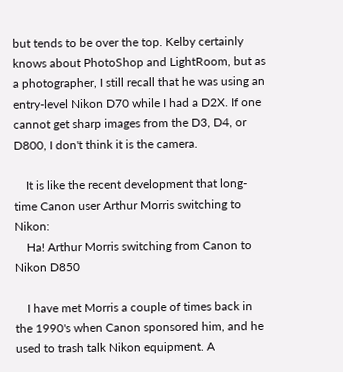but tends to be over the top. Kelby certainly knows about PhotoShop and LightRoom, but as a photographer, I still recall that he was using an entry-level Nikon D70 while I had a D2X. If one cannot get sharp images from the D3, D4, or D800, I don't think it is the camera.

    It is like the recent development that long-time Canon user Arthur Morris switching to Nikon:
    Ha! Arthur Morris switching from Canon to Nikon D850

    I have met Morris a couple of times back in the 1990's when Canon sponsored him, and he used to trash talk Nikon equipment. A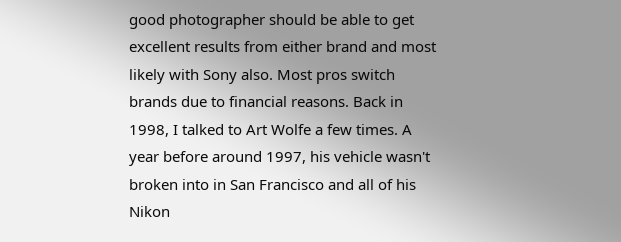good photographer should be able to get excellent results from either brand and most likely with Sony also. Most pros switch brands due to financial reasons. Back in 1998, I talked to Art Wolfe a few times. A year before around 1997, his vehicle wasn't broken into in San Francisco and all of his Nikon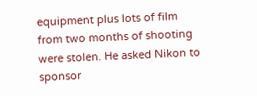equipment plus lots of film from two months of shooting were stolen. He asked Nikon to sponsor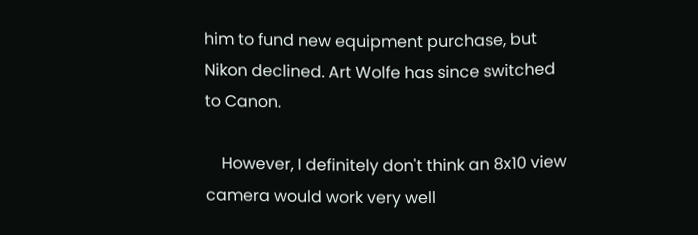him to fund new equipment purchase, but Nikon declined. Art Wolfe has since switched to Canon.

    However, I definitely don't think an 8x10 view camera would work very well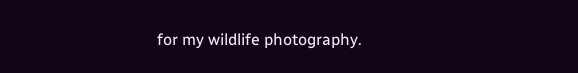for my wildlife photography.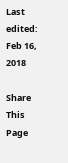Last edited: Feb 16, 2018

Share This Page